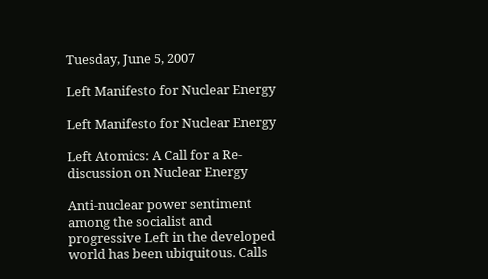Tuesday, June 5, 2007

Left Manifesto for Nuclear Energy

Left Manifesto for Nuclear Energy

Left Atomics: A Call for a Re-discussion on Nuclear Energy

Anti-nuclear power sentiment among the socialist and progressive Left in the developed world has been ubiquitous. Calls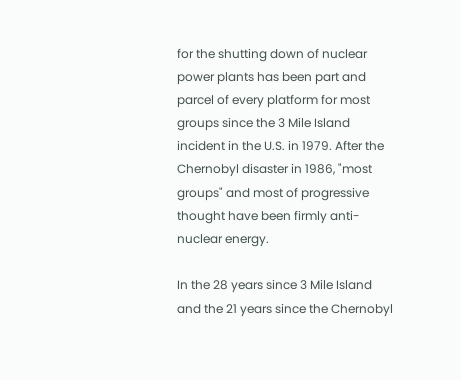for the shutting down of nuclear power plants has been part and parcel of every platform for most groups since the 3 Mile Island incident in the U.S. in 1979. After the Chernobyl disaster in 1986, "most groups" and most of progressive thought have been firmly anti-nuclear energy.

In the 28 years since 3 Mile Island and the 21 years since the Chernobyl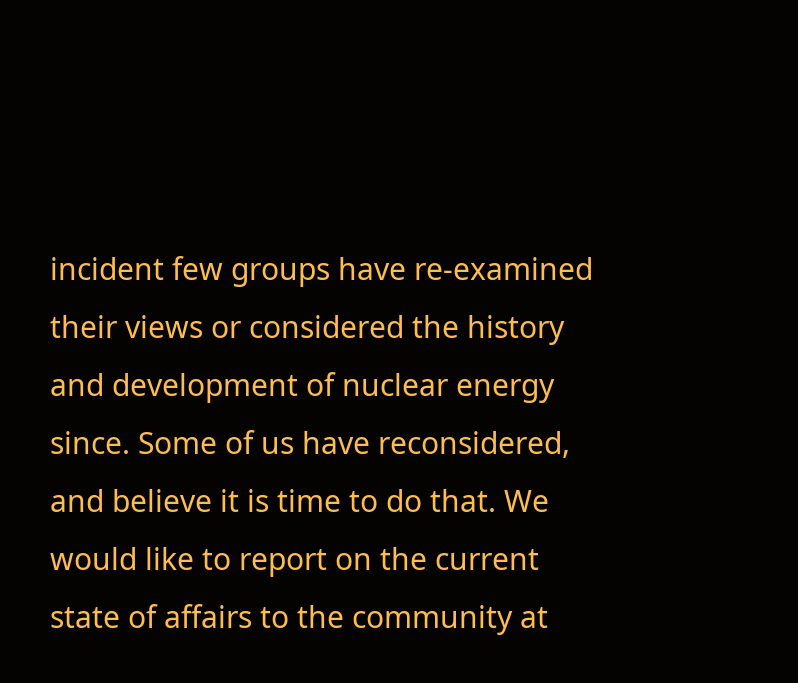incident few groups have re-examined their views or considered the history and development of nuclear energy since. Some of us have reconsidered, and believe it is time to do that. We would like to report on the current state of affairs to the community at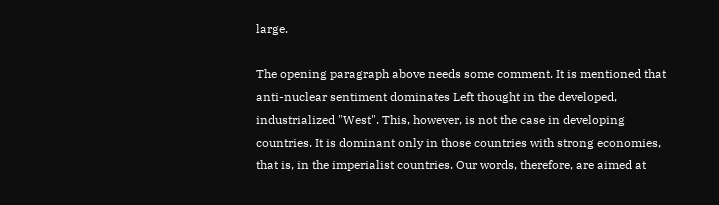large.

The opening paragraph above needs some comment. It is mentioned that anti-nuclear sentiment dominates Left thought in the developed, industrialized "West". This, however, is not the case in developing countries. It is dominant only in those countries with strong economies, that is, in the imperialist countries. Our words, therefore, are aimed at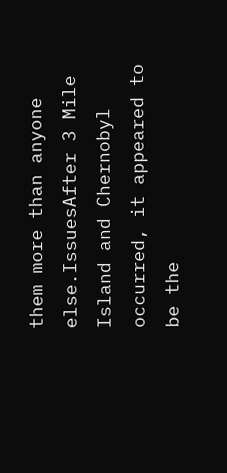them more than anyone else.IssuesAfter 3 Mile Island and Chernobyl occurred, it appeared to be the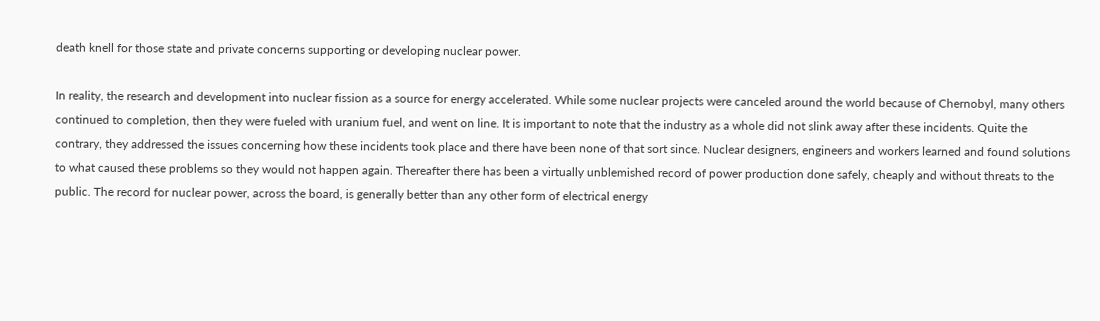death knell for those state and private concerns supporting or developing nuclear power.

In reality, the research and development into nuclear fission as a source for energy accelerated. While some nuclear projects were canceled around the world because of Chernobyl, many others continued to completion, then they were fueled with uranium fuel, and went on line. It is important to note that the industry as a whole did not slink away after these incidents. Quite the contrary, they addressed the issues concerning how these incidents took place and there have been none of that sort since. Nuclear designers, engineers and workers learned and found solutions to what caused these problems so they would not happen again. Thereafter there has been a virtually unblemished record of power production done safely, cheaply and without threats to the public. The record for nuclear power, across the board, is generally better than any other form of electrical energy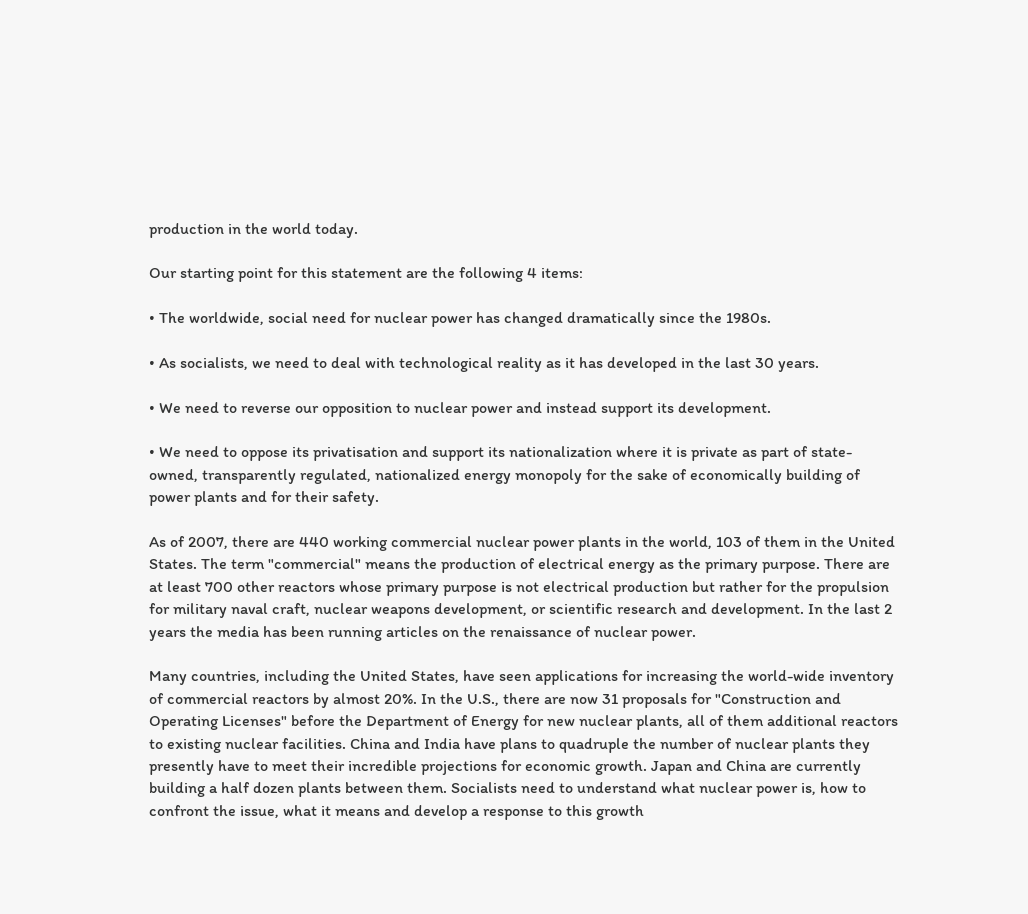production in the world today.

Our starting point for this statement are the following 4 items:

• The worldwide, social need for nuclear power has changed dramatically since the 1980s.

• As socialists, we need to deal with technological reality as it has developed in the last 30 years.

• We need to reverse our opposition to nuclear power and instead support its development.

• We need to oppose its privatisation and support its nationalization where it is private as part of state-owned, transparently regulated, nationalized energy monopoly for the sake of economically building of power plants and for their safety.

As of 2007, there are 440 working commercial nuclear power plants in the world, 103 of them in the United States. The term "commercial" means the production of electrical energy as the primary purpose. There are at least 700 other reactors whose primary purpose is not electrical production but rather for the propulsion for military naval craft, nuclear weapons development, or scientific research and development. In the last 2 years the media has been running articles on the renaissance of nuclear power.

Many countries, including the United States, have seen applications for increasing the world-wide inventory of commercial reactors by almost 20%. In the U.S., there are now 31 proposals for "Construction and Operating Licenses" before the Department of Energy for new nuclear plants, all of them additional reactors to existing nuclear facilities. China and India have plans to quadruple the number of nuclear plants they presently have to meet their incredible projections for economic growth. Japan and China are currently building a half dozen plants between them. Socialists need to understand what nuclear power is, how to confront the issue, what it means and develop a response to this growth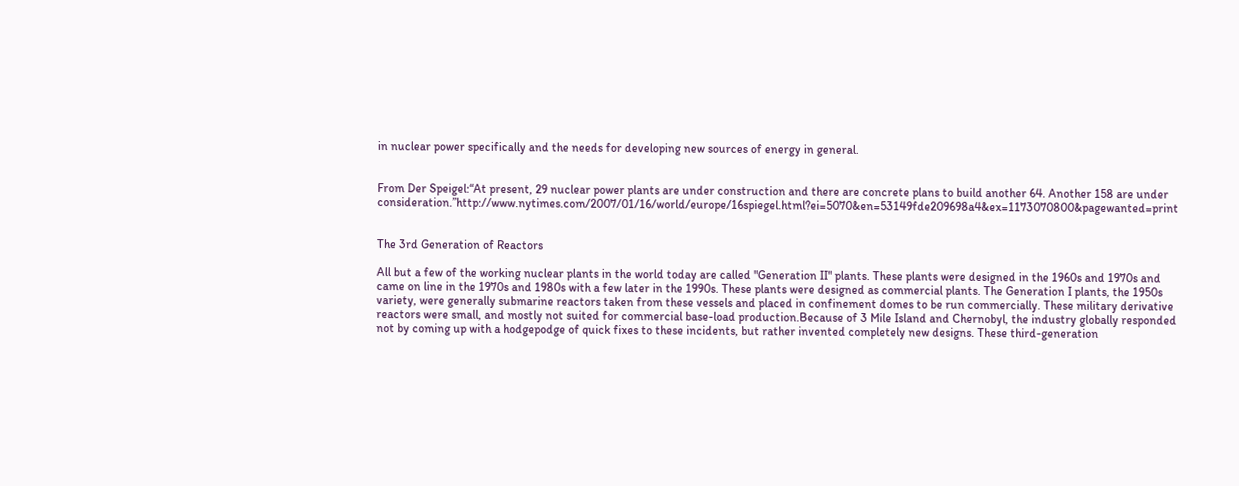in nuclear power specifically and the needs for developing new sources of energy in general.


From Der Speigel:“At present, 29 nuclear power plants are under construction and there are concrete plans to build another 64. Another 158 are under consideration.”http://www.nytimes.com/2007/01/16/world/europe/16spiegel.html?ei=5070&en=53149fde209698a4&ex=1173070800&pagewanted=print


The 3rd Generation of Reactors

All but a few of the working nuclear plants in the world today are called "Generation II" plants. These plants were designed in the 1960s and 1970s and came on line in the 1970s and 1980s with a few later in the 1990s. These plants were designed as commercial plants. The Generation I plants, the 1950s variety, were generally submarine reactors taken from these vessels and placed in confinement domes to be run commercially. These military derivative reactors were small, and mostly not suited for commercial base-load production.Because of 3 Mile Island and Chernobyl, the industry globally responded not by coming up with a hodgepodge of quick fixes to these incidents, but rather invented completely new designs. These third-generation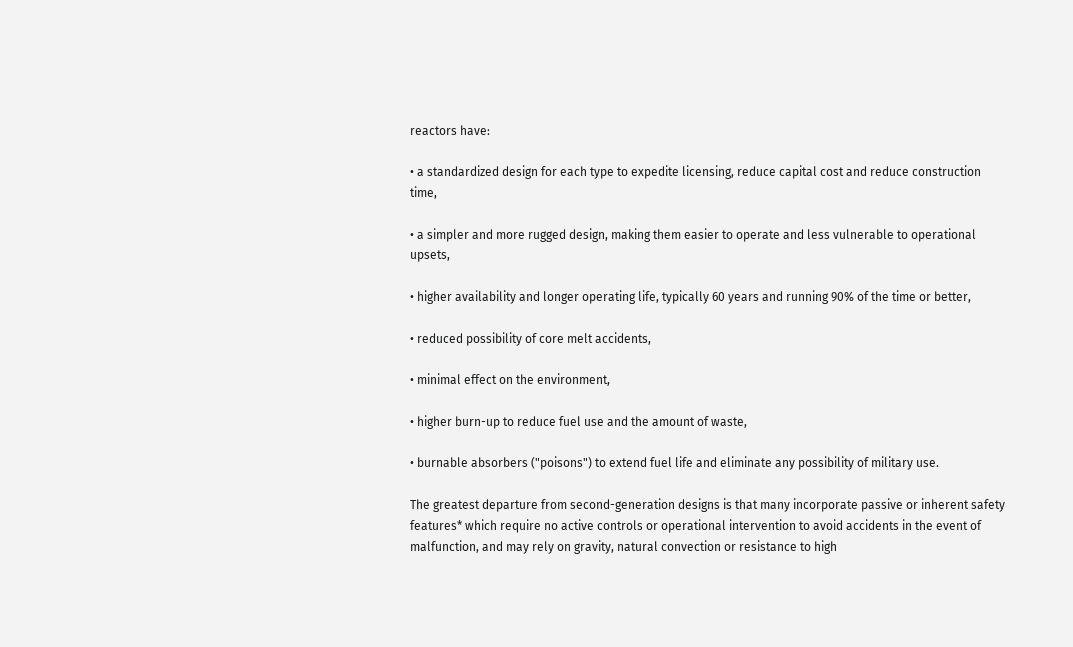reactors have:

• a standardized design for each type to expedite licensing, reduce capital cost and reduce construction time,

• a simpler and more rugged design, making them easier to operate and less vulnerable to operational upsets,

• higher availability and longer operating life, typically 60 years and running 90% of the time or better,

• reduced possibility of core melt accidents,

• minimal effect on the environment,

• higher burn-up to reduce fuel use and the amount of waste,

• burnable absorbers ("poisons") to extend fuel life and eliminate any possibility of military use.

The greatest departure from second-generation designs is that many incorporate passive or inherent safety features* which require no active controls or operational intervention to avoid accidents in the event of malfunction, and may rely on gravity, natural convection or resistance to high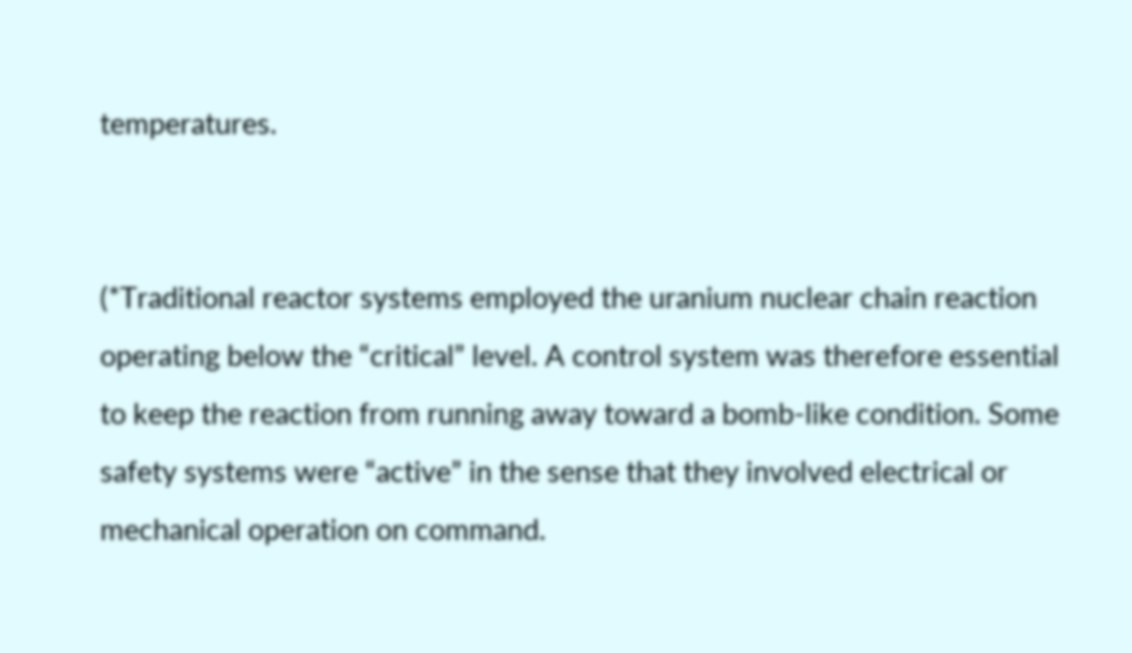temperatures.


(*Traditional reactor systems employed the uranium nuclear chain reaction operating below the “critical” level. A control system was therefore essential to keep the reaction from running away toward a bomb-like condition. Some safety systems were “active” in the sense that they involved electrical or mechanical operation on command.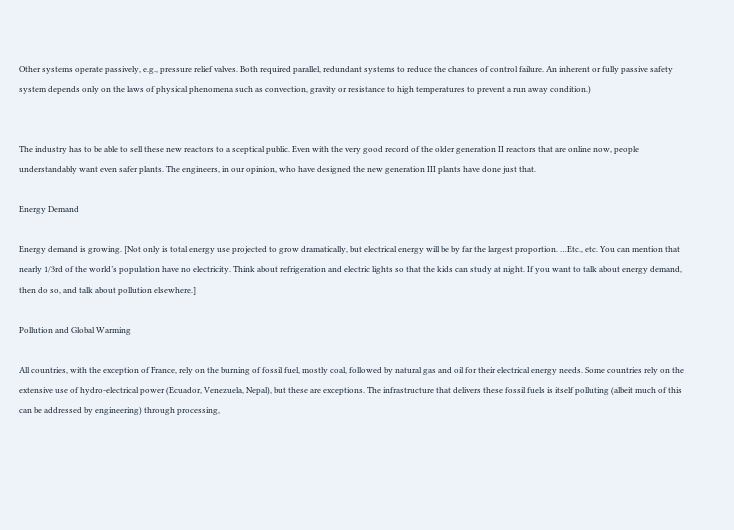Other systems operate passively, e.g., pressure relief valves. Both required parallel, redundant systems to reduce the chances of control failure. An inherent or fully passive safety system depends only on the laws of physical phenomena such as convection, gravity or resistance to high temperatures to prevent a run away condition.)


The industry has to be able to sell these new reactors to a sceptical public. Even with the very good record of the older generation II reactors that are online now, people understandably want even safer plants. The engineers, in our opinion, who have designed the new generation III plants have done just that.

Energy Demand

Energy demand is growing. [Not only is total energy use projected to grow dramatically, but electrical energy will be by far the largest proportion. …Etc., etc. You can mention that nearly 1/3rd of the world’s population have no electricity. Think about refrigeration and electric lights so that the kids can study at night. If you want to talk about energy demand, then do so, and talk about pollution elsewhere.]

Pollution and Global Warming

All countries, with the exception of France, rely on the burning of fossil fuel, mostly coal, followed by natural gas and oil for their electrical energy needs. Some countries rely on the extensive use of hydro-electrical power (Ecuador, Venezuela, Nepal), but these are exceptions. The infrastructure that delivers these fossil fuels is itself polluting (albeit much of this can be addressed by engineering) through processing,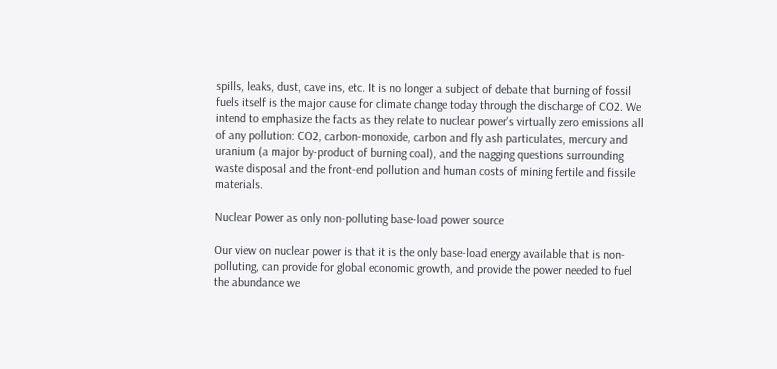spills, leaks, dust, cave ins, etc. It is no longer a subject of debate that burning of fossil fuels itself is the major cause for climate change today through the discharge of CO2. We intend to emphasize the facts as they relate to nuclear power's virtually zero emissions all of any pollution: CO2, carbon-monoxide, carbon and fly ash particulates, mercury and uranium (a major by-product of burning coal), and the nagging questions surrounding waste disposal and the front-end pollution and human costs of mining fertile and fissile materials.

Nuclear Power as only non-polluting base-load power source

Our view on nuclear power is that it is the only base-load energy available that is non-polluting, can provide for global economic growth, and provide the power needed to fuel the abundance we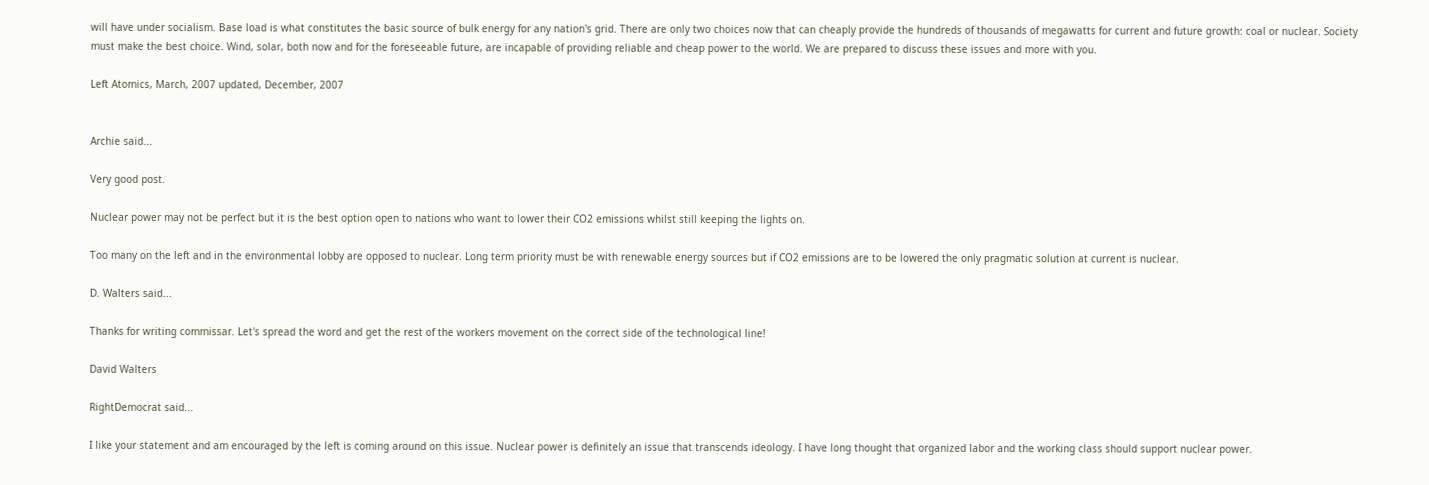will have under socialism. Base load is what constitutes the basic source of bulk energy for any nation's grid. There are only two choices now that can cheaply provide the hundreds of thousands of megawatts for current and future growth: coal or nuclear. Society must make the best choice. Wind, solar, both now and for the foreseeable future, are incapable of providing reliable and cheap power to the world. We are prepared to discuss these issues and more with you.

Left Atomics, March, 2007 updated, December, 2007


Archie said...

Very good post.

Nuclear power may not be perfect but it is the best option open to nations who want to lower their CO2 emissions whilst still keeping the lights on.

Too many on the left and in the environmental lobby are opposed to nuclear. Long term priority must be with renewable energy sources but if CO2 emissions are to be lowered the only pragmatic solution at current is nuclear.

D. Walters said...

Thanks for writing commissar. Let's spread the word and get the rest of the workers movement on the correct side of the technological line!

David Walters

RightDemocrat said...

I like your statement and am encouraged by the left is coming around on this issue. Nuclear power is definitely an issue that transcends ideology. I have long thought that organized labor and the working class should support nuclear power.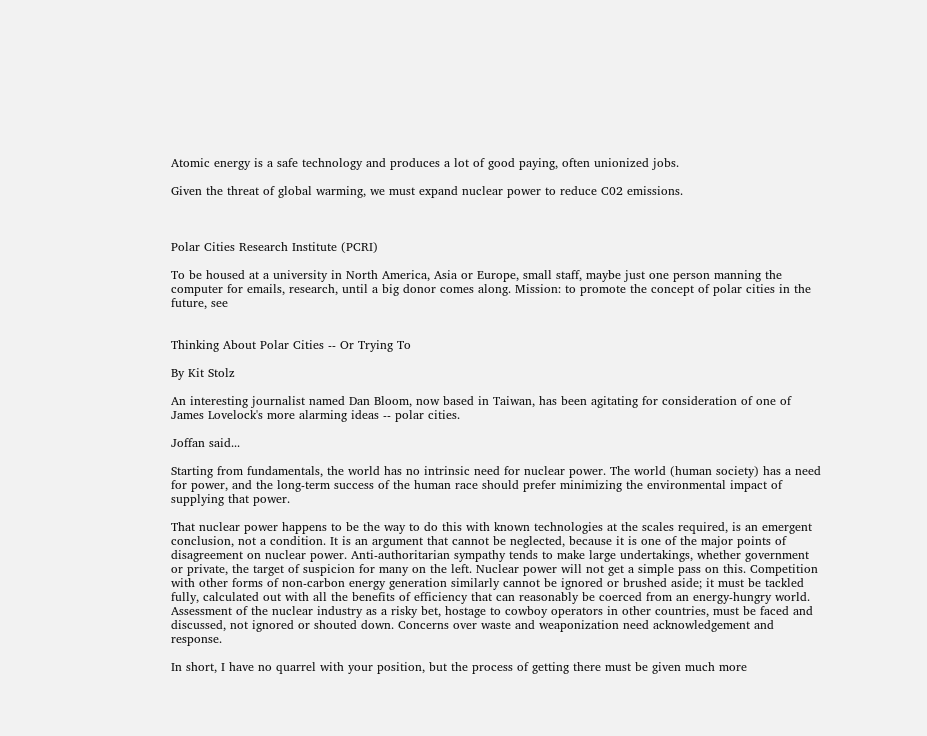Atomic energy is a safe technology and produces a lot of good paying, often unionized jobs.

Given the threat of global warming, we must expand nuclear power to reduce C02 emissions.



Polar Cities Research Institute (PCRI)

To be housed at a university in North America, Asia or Europe, small staff, maybe just one person manning the computer for emails, research, until a big donor comes along. Mission: to promote the concept of polar cities in the future, see


Thinking About Polar Cities -- Or Trying To

By Kit Stolz

An interesting journalist named Dan Bloom, now based in Taiwan, has been agitating for consideration of one of James Lovelock's more alarming ideas -- polar cities.

Joffan said...

Starting from fundamentals, the world has no intrinsic need for nuclear power. The world (human society) has a need for power, and the long-term success of the human race should prefer minimizing the environmental impact of supplying that power.

That nuclear power happens to be the way to do this with known technologies at the scales required, is an emergent conclusion, not a condition. It is an argument that cannot be neglected, because it is one of the major points of disagreement on nuclear power. Anti-authoritarian sympathy tends to make large undertakings, whether government or private, the target of suspicion for many on the left. Nuclear power will not get a simple pass on this. Competition with other forms of non-carbon energy generation similarly cannot be ignored or brushed aside; it must be tackled fully, calculated out with all the benefits of efficiency that can reasonably be coerced from an energy-hungry world. Assessment of the nuclear industry as a risky bet, hostage to cowboy operators in other countries, must be faced and discussed, not ignored or shouted down. Concerns over waste and weaponization need acknowledgement and response.

In short, I have no quarrel with your position, but the process of getting there must be given much more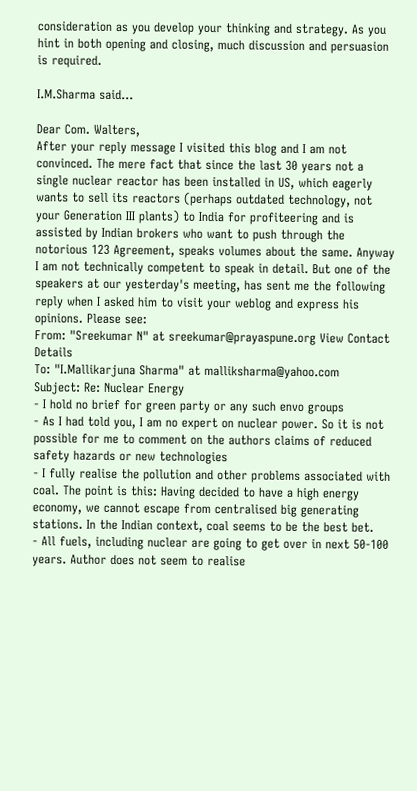consideration as you develop your thinking and strategy. As you hint in both opening and closing, much discussion and persuasion is required.

I.M.Sharma said...

Dear Com. Walters,
After your reply message I visited this blog and I am not convinced. The mere fact that since the last 30 years not a single nuclear reactor has been installed in US, which eagerly wants to sell its reactors (perhaps outdated technology, not your Generation III plants) to India for profiteering and is assisted by Indian brokers who want to push through the notorious 123 Agreement, speaks volumes about the same. Anyway I am not technically competent to speak in detail. But one of the speakers at our yesterday's meeting, has sent me the following reply when I asked him to visit your weblog and express his opinions. Please see:
From: "Sreekumar N" at sreekumar@prayaspune.org View Contact Details
To: "I.Mallikarjuna Sharma" at malliksharma@yahoo.com
Subject: Re: Nuclear Energy
- I hold no brief for green party or any such envo groups
- As I had told you, I am no expert on nuclear power. So it is not possible for me to comment on the authors claims of reduced safety hazards or new technologies
- I fully realise the pollution and other problems associated with coal. The point is this: Having decided to have a high energy economy, we cannot escape from centralised big generating stations. In the Indian context, coal seems to be the best bet.
- All fuels, including nuclear are going to get over in next 50-100 years. Author does not seem to realise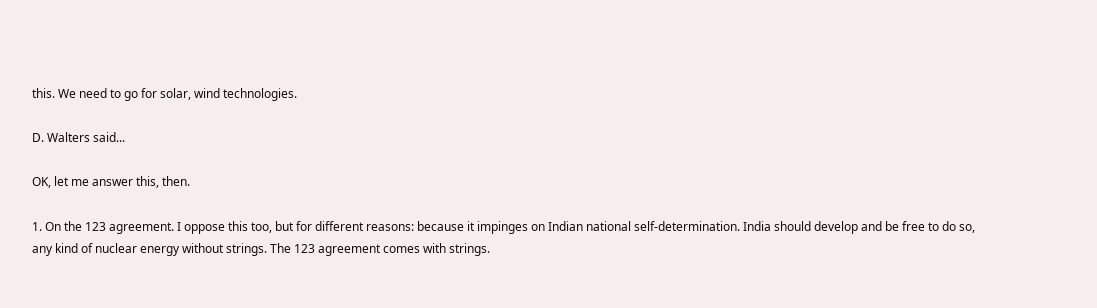this. We need to go for solar, wind technologies.

D. Walters said...

OK, let me answer this, then.

1. On the 123 agreement. I oppose this too, but for different reasons: because it impinges on Indian national self-determination. India should develop and be free to do so, any kind of nuclear energy without strings. The 123 agreement comes with strings.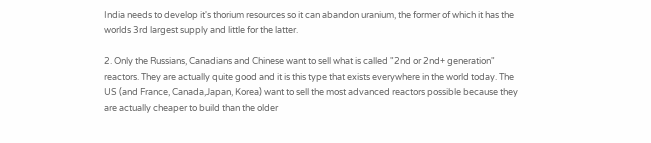India needs to develop it's thorium resources so it can abandon uranium, the former of which it has the worlds 3rd largest supply and little for the latter.

2. Only the Russians, Canadians and Chinese want to sell what is called "2nd or 2nd+ generation" reactors. They are actually quite good and it is this type that exists everywhere in the world today. The US (and France, Canada,Japan, Korea) want to sell the most advanced reactors possible because they are actually cheaper to build than the older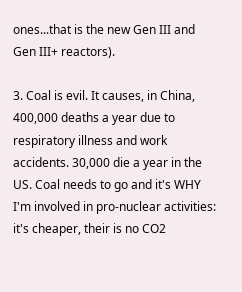ones...that is the new Gen III and Gen III+ reactors).

3. Coal is evil. It causes, in China, 400,000 deaths a year due to respiratory illness and work accidents. 30,000 die a year in the US. Coal needs to go and it's WHY I'm involved in pro-nuclear activities: it's cheaper, their is no CO2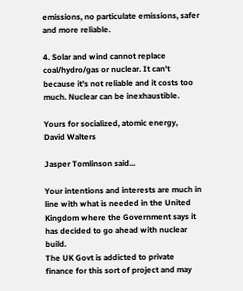emissions, no particulate emissions, safer and more reliable.

4. Solar and wind cannot replace coal/hydro/gas or nuclear. It can't because it's not reliable and it costs too much. Nuclear can be inexhaustible.

Yours for socialized, atomic energy,
David Walters

Jasper Tomlinson said...

Your intentions and interests are much in line with what is needed in the United Kingdom where the Government says it has decided to go ahead with nuclear build.
The UK Govt is addicted to private finance for this sort of project and may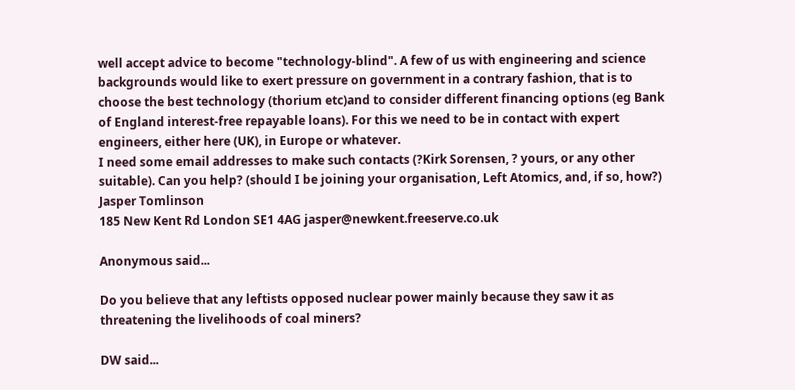well accept advice to become "technology-blind". A few of us with engineering and science backgrounds would like to exert pressure on government in a contrary fashion, that is to choose the best technology (thorium etc)and to consider different financing options (eg Bank of England interest-free repayable loans). For this we need to be in contact with expert engineers, either here (UK), in Europe or whatever.
I need some email addresses to make such contacts (?Kirk Sorensen, ? yours, or any other suitable). Can you help? (should I be joining your organisation, Left Atomics, and, if so, how?)
Jasper Tomlinson
185 New Kent Rd London SE1 4AG jasper@newkent.freeserve.co.uk

Anonymous said...

Do you believe that any leftists opposed nuclear power mainly because they saw it as threatening the livelihoods of coal miners?

DW said...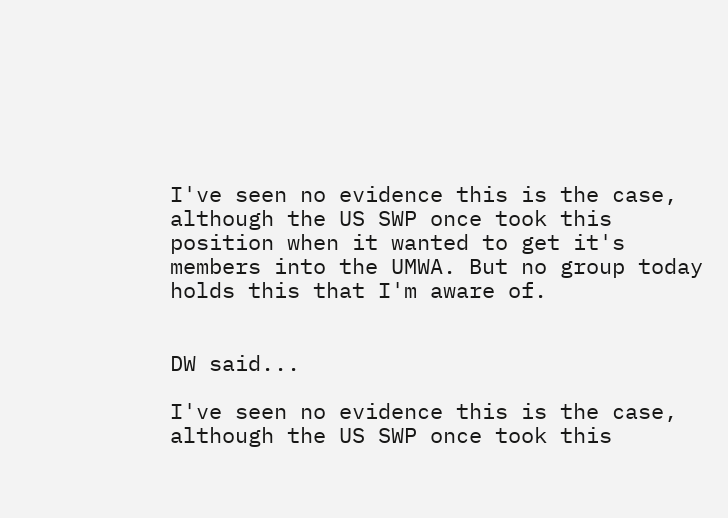I've seen no evidence this is the case, although the US SWP once took this position when it wanted to get it's members into the UMWA. But no group today holds this that I'm aware of.


DW said...

I've seen no evidence this is the case, although the US SWP once took this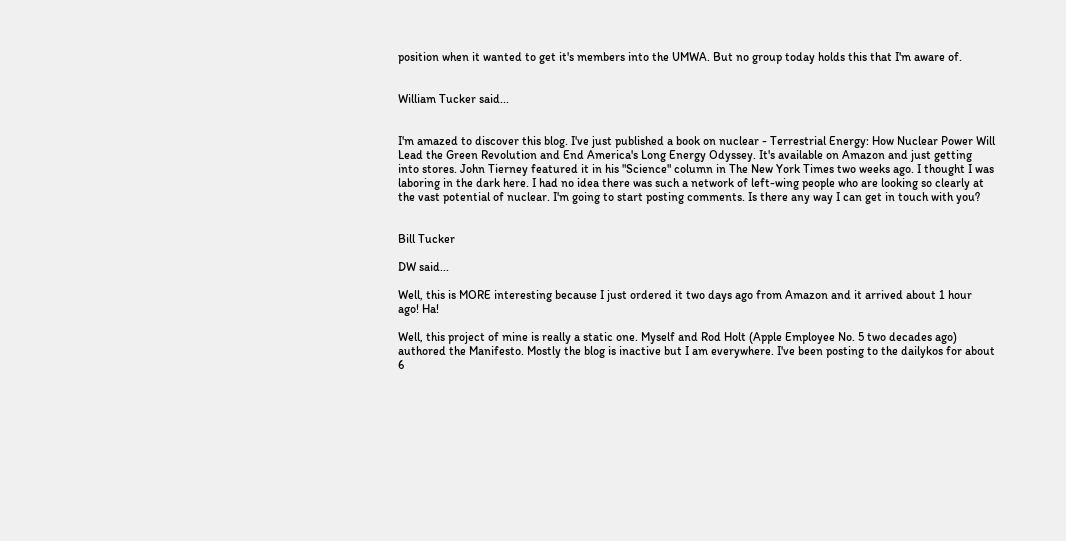position when it wanted to get it's members into the UMWA. But no group today holds this that I'm aware of.


William Tucker said...


I'm amazed to discover this blog. I've just published a book on nuclear - Terrestrial Energy: How Nuclear Power Will Lead the Green Revolution and End America's Long Energy Odyssey. It's available on Amazon and just getting into stores. John Tierney featured it in his "Science" column in The New York Times two weeks ago. I thought I was laboring in the dark here. I had no idea there was such a network of left-wing people who are looking so clearly at the vast potential of nuclear. I'm going to start posting comments. Is there any way I can get in touch with you?


Bill Tucker

DW said...

Well, this is MORE interesting because I just ordered it two days ago from Amazon and it arrived about 1 hour ago! Ha!

Well, this project of mine is really a static one. Myself and Rod Holt (Apple Employee No. 5 two decades ago) authored the Manifesto. Mostly the blog is inactive but I am everywhere. I've been posting to the dailykos for about 6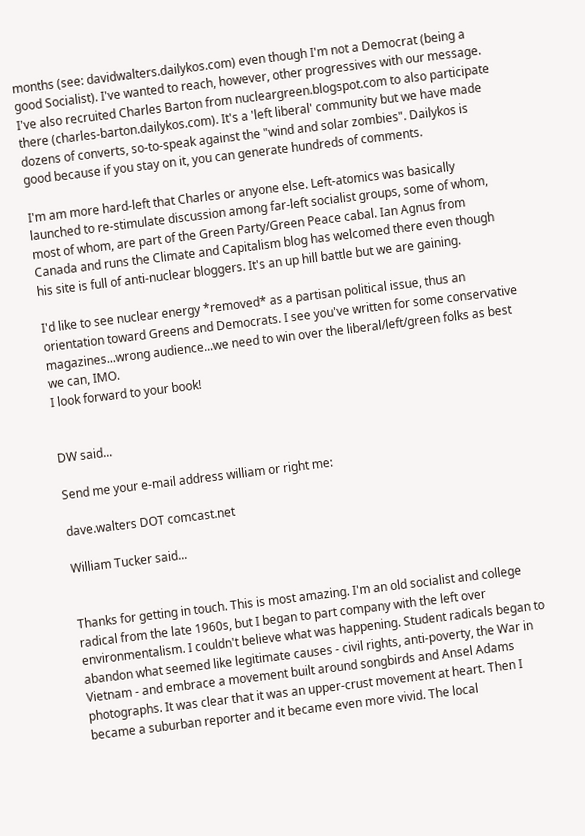months (see: davidwalters.dailykos.com) even though I'm not a Democrat (being a good Socialist). I've wanted to reach, however, other progressives with our message. I've also recruited Charles Barton from nucleargreen.blogspot.com to also participate there (charles-barton.dailykos.com). It's a 'left liberal' community but we have made dozens of converts, so-to-speak against the "wind and solar zombies". Dailykos is good because if you stay on it, you can generate hundreds of comments.

I'm am more hard-left that Charles or anyone else. Left-atomics was basically launched to re-stimulate discussion among far-left socialist groups, some of whom, most of whom, are part of the Green Party/Green Peace cabal. Ian Agnus from Canada and runs the Climate and Capitalism blog has welcomed there even though his site is full of anti-nuclear bloggers. It's an up hill battle but we are gaining.

I'd like to see nuclear energy *removed* as a partisan political issue, thus an orientation toward Greens and Democrats. I see you've written for some conservative magazines...wrong audience...we need to win over the liberal/left/green folks as best we can, IMO.
I look forward to your book!


DW said...

Send me your e-mail address william or right me:

dave.walters DOT comcast.net

William Tucker said...


Thanks for getting in touch. This is most amazing. I'm an old socialist and college radical from the late 1960s, but I began to part company with the left over environmentalism. I couldn't believe what was happening. Student radicals began to abandon what seemed like legitimate causes - civil rights, anti-poverty, the War in Vietnam - and embrace a movement built around songbirds and Ansel Adams photographs. It was clear that it was an upper-crust movement at heart. Then I became a suburban reporter and it became even more vivid. The local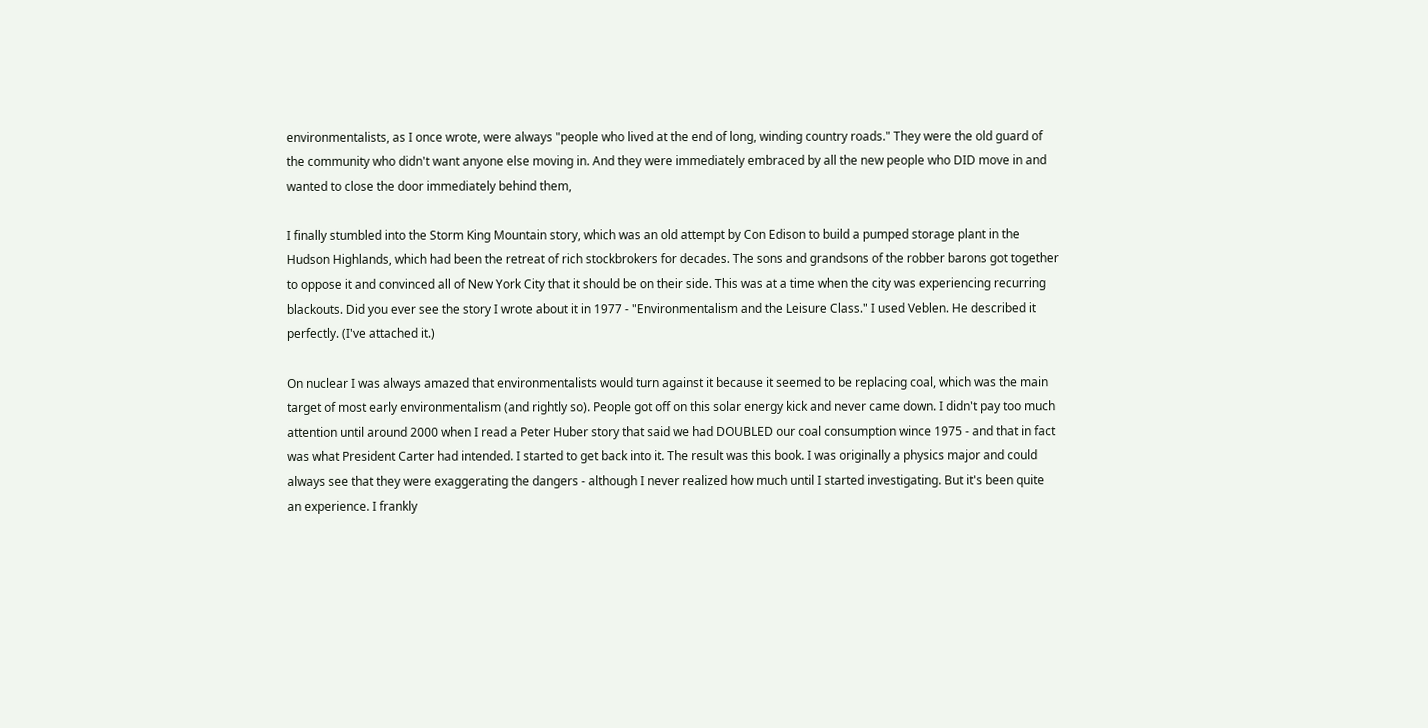environmentalists, as I once wrote, were always "people who lived at the end of long, winding country roads." They were the old guard of the community who didn't want anyone else moving in. And they were immediately embraced by all the new people who DID move in and wanted to close the door immediately behind them,

I finally stumbled into the Storm King Mountain story, which was an old attempt by Con Edison to build a pumped storage plant in the Hudson Highlands, which had been the retreat of rich stockbrokers for decades. The sons and grandsons of the robber barons got together to oppose it and convinced all of New York City that it should be on their side. This was at a time when the city was experiencing recurring blackouts. Did you ever see the story I wrote about it in 1977 - "Environmentalism and the Leisure Class." I used Veblen. He described it perfectly. (I've attached it.)

On nuclear I was always amazed that environmentalists would turn against it because it seemed to be replacing coal, which was the main target of most early environmentalism (and rightly so). People got off on this solar energy kick and never came down. I didn't pay too much attention until around 2000 when I read a Peter Huber story that said we had DOUBLED our coal consumption wince 1975 - and that in fact was what President Carter had intended. I started to get back into it. The result was this book. I was originally a physics major and could always see that they were exaggerating the dangers - although I never realized how much until I started investigating. But it's been quite an experience. I frankly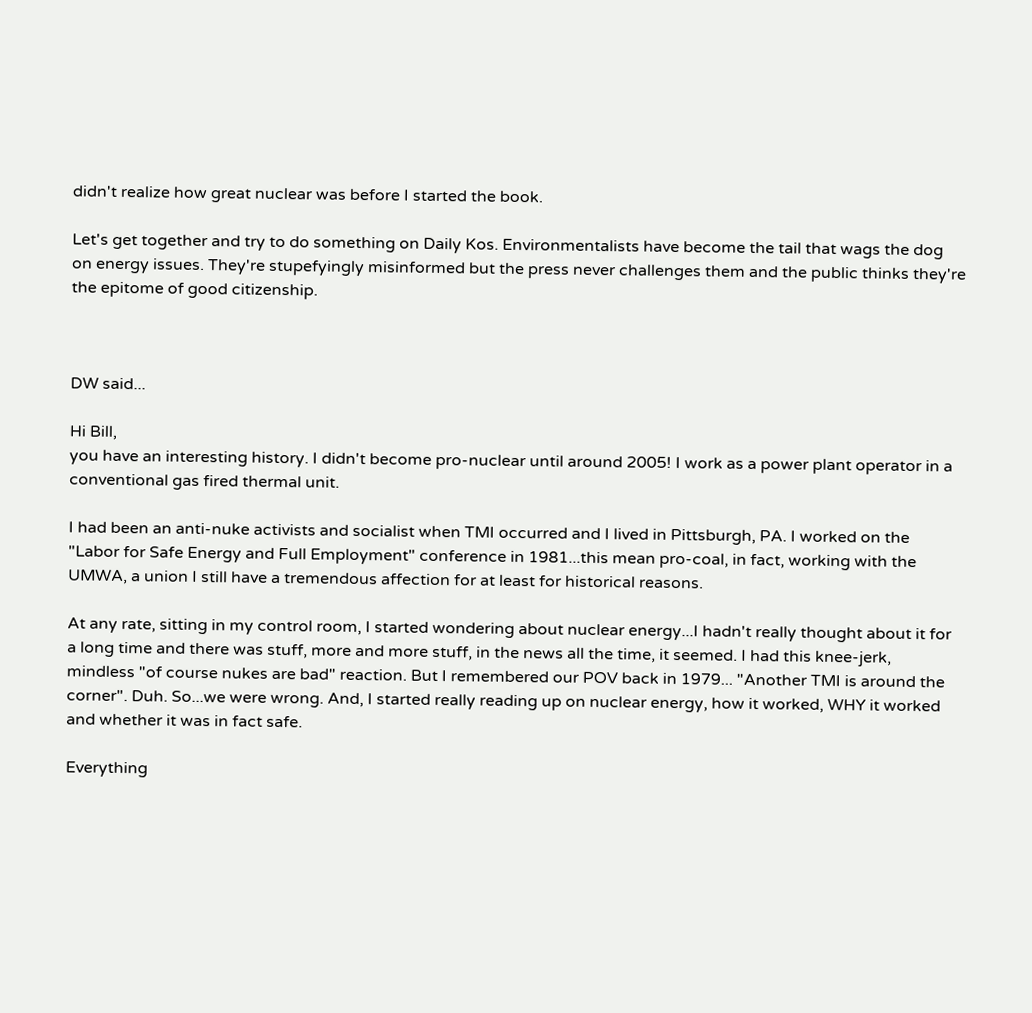didn't realize how great nuclear was before I started the book.

Let's get together and try to do something on Daily Kos. Environmentalists have become the tail that wags the dog on energy issues. They're stupefyingly misinformed but the press never challenges them and the public thinks they're the epitome of good citizenship.



DW said...

Hi Bill,
you have an interesting history. I didn't become pro-nuclear until around 2005! I work as a power plant operator in a conventional gas fired thermal unit.

I had been an anti-nuke activists and socialist when TMI occurred and I lived in Pittsburgh, PA. I worked on the "Labor for Safe Energy and Full Employment" conference in 1981...this mean pro-coal, in fact, working with the UMWA, a union I still have a tremendous affection for at least for historical reasons.

At any rate, sitting in my control room, I started wondering about nuclear energy...I hadn't really thought about it for a long time and there was stuff, more and more stuff, in the news all the time, it seemed. I had this knee-jerk, mindless "of course nukes are bad" reaction. But I remembered our POV back in 1979... "Another TMI is around the corner". Duh. So...we were wrong. And, I started really reading up on nuclear energy, how it worked, WHY it worked and whether it was in fact safe.

Everything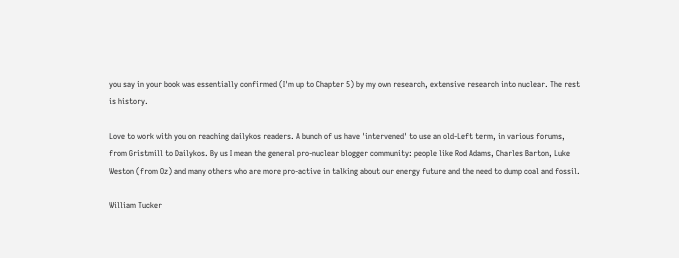you say in your book was essentially confirmed (I'm up to Chapter 5) by my own research, extensive research into nuclear. The rest is history.

Love to work with you on reaching dailykos readers. A bunch of us have 'intervened' to use an old-Left term, in various forums, from Gristmill to Dailykos. By us I mean the general pro-nuclear blogger community: people like Rod Adams, Charles Barton, Luke Weston (from Oz) and many others who are more pro-active in talking about our energy future and the need to dump coal and fossil.

William Tucker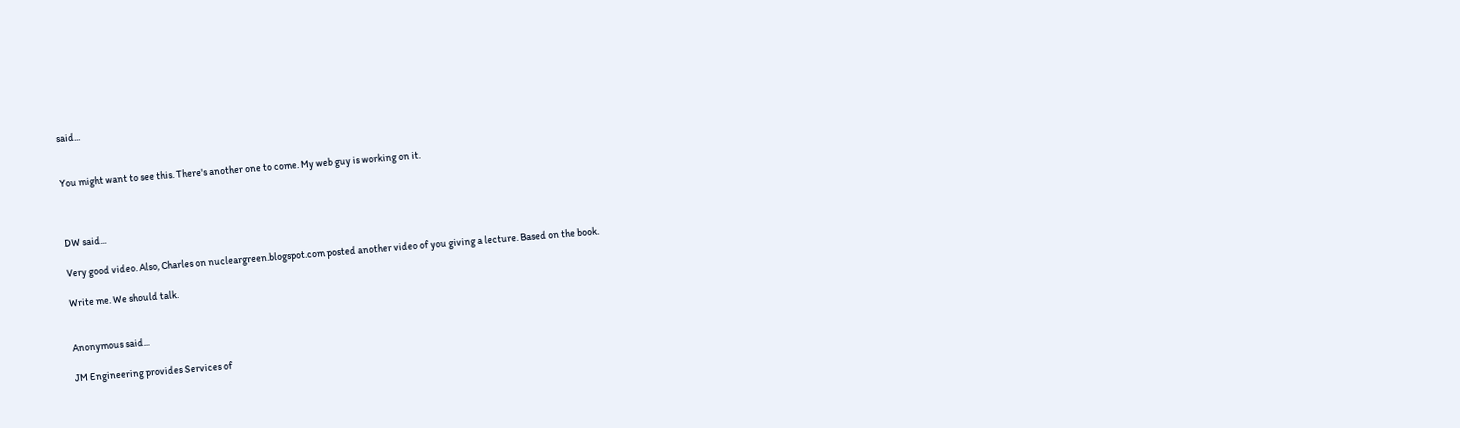said...


You might want to see this. There's another one to come. My web guy is working on it.



DW said...

Very good video. Also, Charles on nucleargreen.blogspot.com posted another video of you giving a lecture. Based on the book.

Write me. We should talk.


Anonymous said...

JM Engineering provides Services of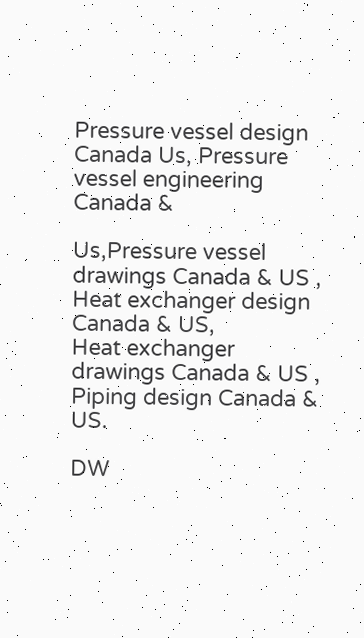Pressure vessel design Canada Us, Pressure vessel engineering Canada &

Us,Pressure vessel drawings Canada & US ,
Heat exchanger design Canada & US,
Heat exchanger drawings Canada & US , Piping design Canada & US.

DW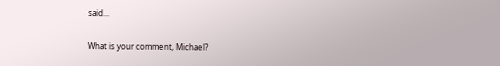said...

What is your comment, Michael?